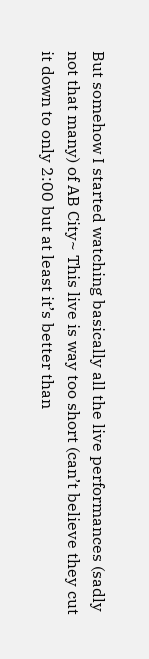But somehow I started watching basically all the live performances (sadly not that many) of AB City~ This live is way too short (can’t believe they cut it down to only 2:00 but at least it’s better than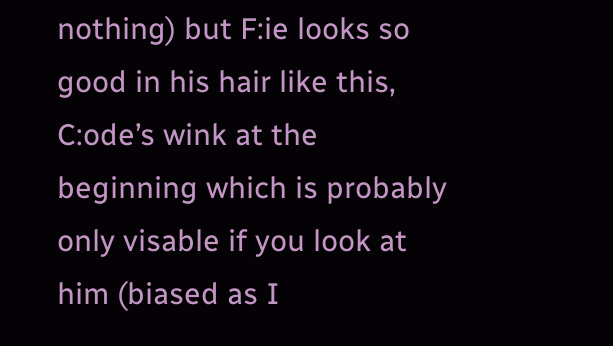nothing) but F:ie looks so good in his hair like this, C:ode’s wink at the beginning which is probably only visable if you look at him (biased as I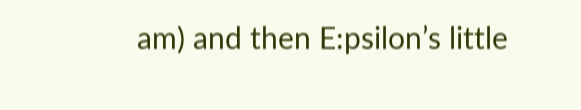am) and then E:psilon’s little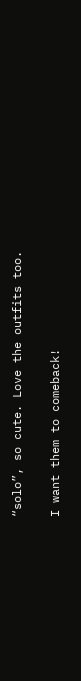“solo”, so cute. Love the outfits too.

I want them to comeback!